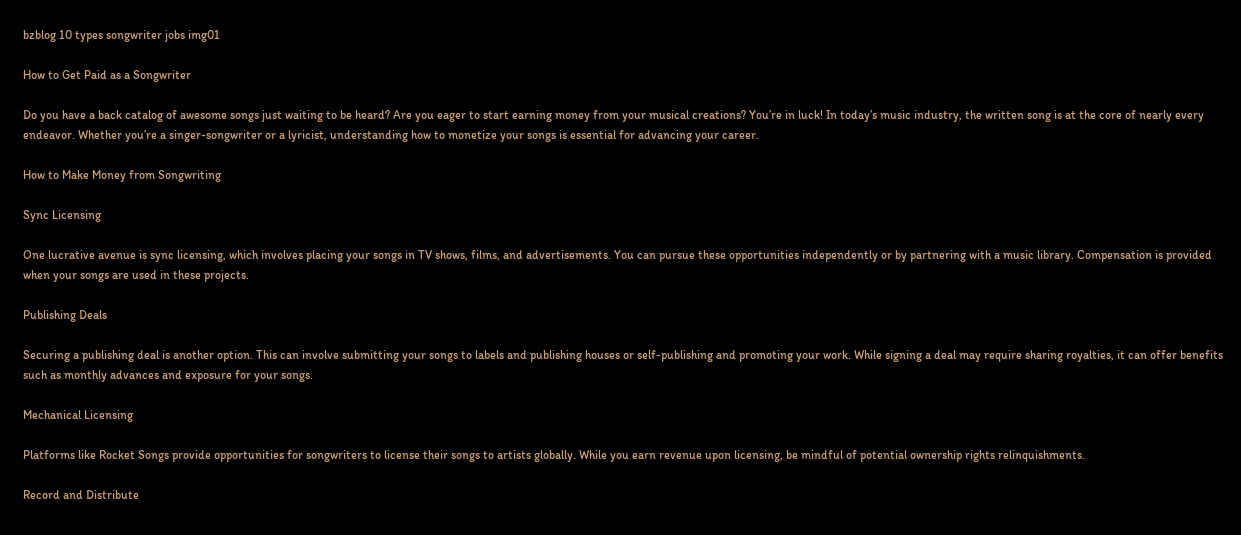bzblog 10 types songwriter jobs img01

How to Get Paid as a Songwriter

Do you have a back catalog of awesome songs just waiting to be heard? Are you eager to start earning money from your musical creations? You’re in luck! In today’s music industry, the written song is at the core of nearly every endeavor. Whether you’re a singer-songwriter or a lyricist, understanding how to monetize your songs is essential for advancing your career.

How to Make Money from Songwriting

Sync Licensing

One lucrative avenue is sync licensing, which involves placing your songs in TV shows, films, and advertisements. You can pursue these opportunities independently or by partnering with a music library. Compensation is provided when your songs are used in these projects.

Publishing Deals

Securing a publishing deal is another option. This can involve submitting your songs to labels and publishing houses or self-publishing and promoting your work. While signing a deal may require sharing royalties, it can offer benefits such as monthly advances and exposure for your songs.

Mechanical Licensing

Platforms like Rocket Songs provide opportunities for songwriters to license their songs to artists globally. While you earn revenue upon licensing, be mindful of potential ownership rights relinquishments.

Record and Distribute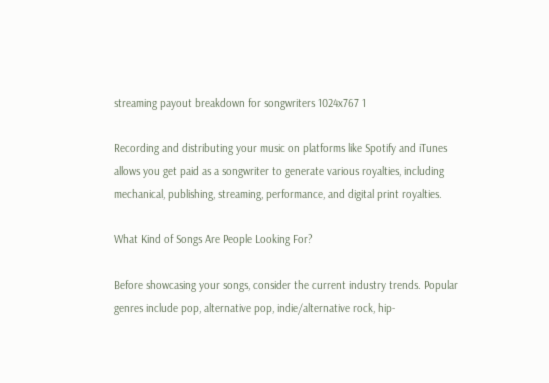streaming payout breakdown for songwriters 1024x767 1

Recording and distributing your music on platforms like Spotify and iTunes allows you get paid as a songwriter to generate various royalties, including mechanical, publishing, streaming, performance, and digital print royalties.

What Kind of Songs Are People Looking For?

Before showcasing your songs, consider the current industry trends. Popular genres include pop, alternative pop, indie/alternative rock, hip-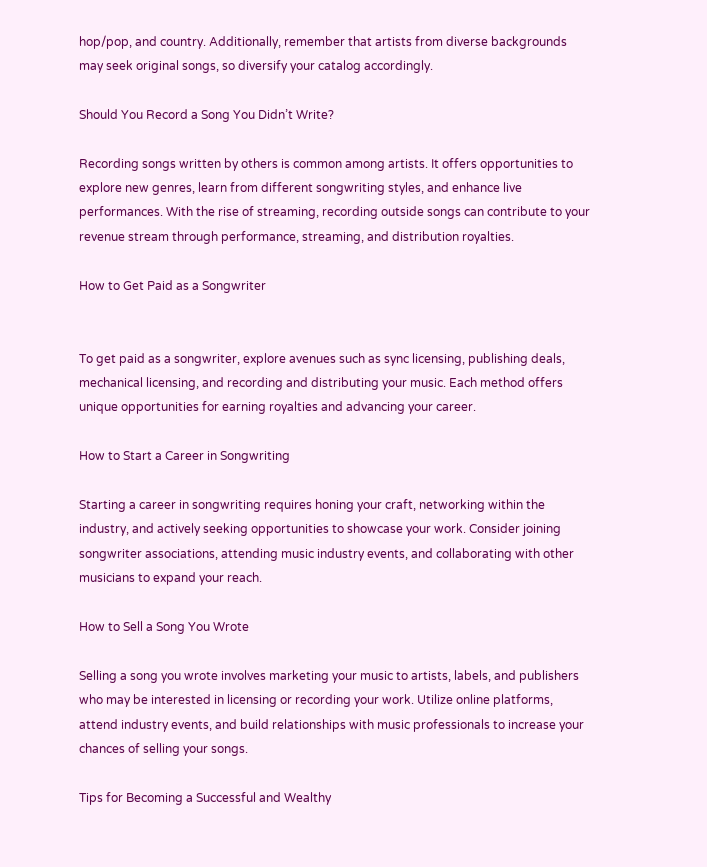hop/pop, and country. Additionally, remember that artists from diverse backgrounds may seek original songs, so diversify your catalog accordingly.

Should You Record a Song You Didn’t Write?

Recording songs written by others is common among artists. It offers opportunities to explore new genres, learn from different songwriting styles, and enhance live performances. With the rise of streaming, recording outside songs can contribute to your revenue stream through performance, streaming, and distribution royalties.

How to Get Paid as a Songwriter


To get paid as a songwriter, explore avenues such as sync licensing, publishing deals, mechanical licensing, and recording and distributing your music. Each method offers unique opportunities for earning royalties and advancing your career.

How to Start a Career in Songwriting

Starting a career in songwriting requires honing your craft, networking within the industry, and actively seeking opportunities to showcase your work. Consider joining songwriter associations, attending music industry events, and collaborating with other musicians to expand your reach.

How to Sell a Song You Wrote

Selling a song you wrote involves marketing your music to artists, labels, and publishers who may be interested in licensing or recording your work. Utilize online platforms, attend industry events, and build relationships with music professionals to increase your chances of selling your songs.

Tips for Becoming a Successful and Wealthy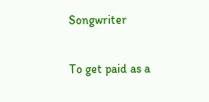Songwriter

To get paid as a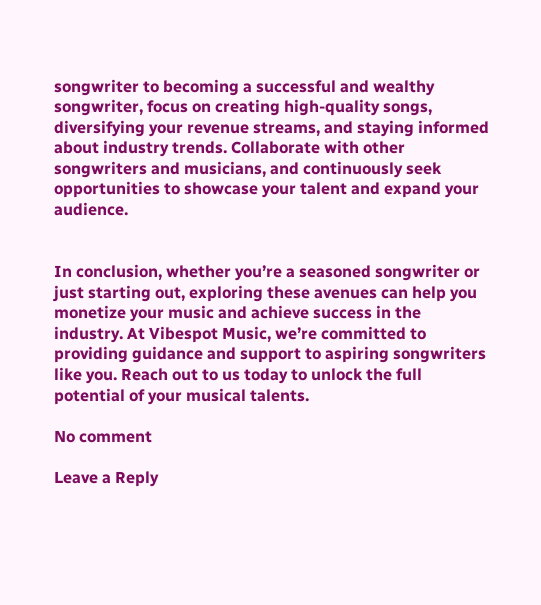songwriter to becoming a successful and wealthy songwriter, focus on creating high-quality songs, diversifying your revenue streams, and staying informed about industry trends. Collaborate with other songwriters and musicians, and continuously seek opportunities to showcase your talent and expand your audience.


In conclusion, whether you’re a seasoned songwriter or just starting out, exploring these avenues can help you monetize your music and achieve success in the industry. At Vibespot Music, we’re committed to providing guidance and support to aspiring songwriters like you. Reach out to us today to unlock the full potential of your musical talents.

No comment

Leave a Reply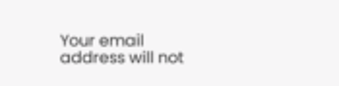Your email address will not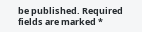be published. Required fields are marked *